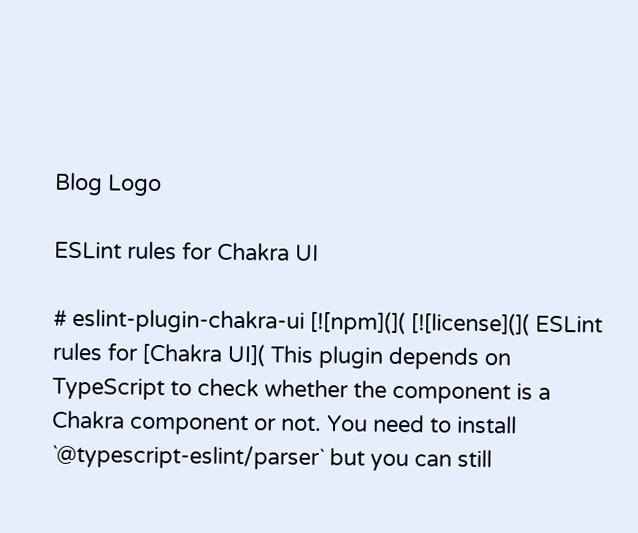Blog Logo

ESLint rules for Chakra UI

# eslint-plugin-chakra-ui [![npm](]( [![license](]( ESLint rules for [Chakra UI]( This plugin depends on TypeScript to check whether the component is a Chakra component or not. You need to install `@typescript-eslint/parser` but you can still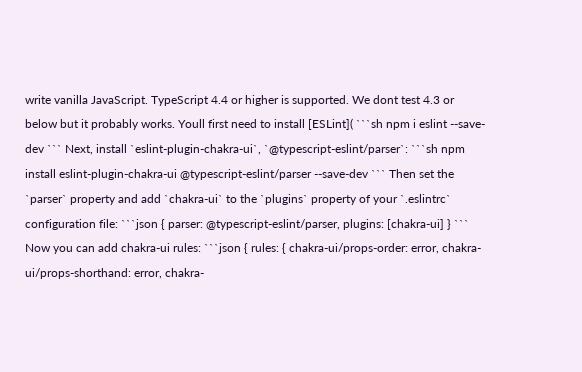write vanilla JavaScript. TypeScript 4.4 or higher is supported. We dont test 4.3 or below but it probably works. Youll first need to install [ESLint]( ```sh npm i eslint --save-dev ``` Next, install `eslint-plugin-chakra-ui`, `@typescript-eslint/parser`: ```sh npm install eslint-plugin-chakra-ui @typescript-eslint/parser --save-dev ``` Then set the `parser` property and add `chakra-ui` to the `plugins` property of your `.eslintrc` configuration file: ```json { parser: @typescript-eslint/parser, plugins: [chakra-ui] } ``` Now you can add chakra-ui rules: ```json { rules: { chakra-ui/props-order: error, chakra-ui/props-shorthand: error, chakra-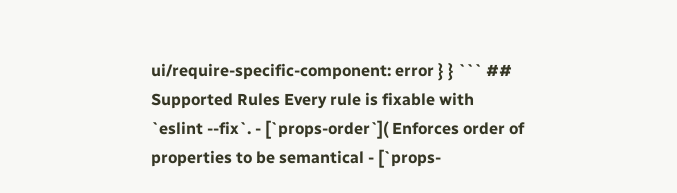ui/require-specific-component: error } } ``` ## Supported Rules Every rule is fixable with `eslint --fix`. - [`props-order`]( Enforces order of properties to be semantical - [`props-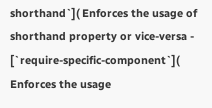shorthand`]( Enforces the usage of shorthand property or vice-versa - [`require-specific-component`]( Enforces the usage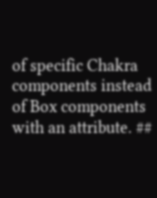of specific Chakra components instead of Box components with an attribute. ##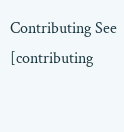Contributing See [contributing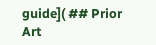guide]( ## Prior Art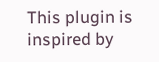This plugin is inspired by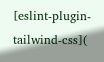[eslint-plugin-tailwind-css](